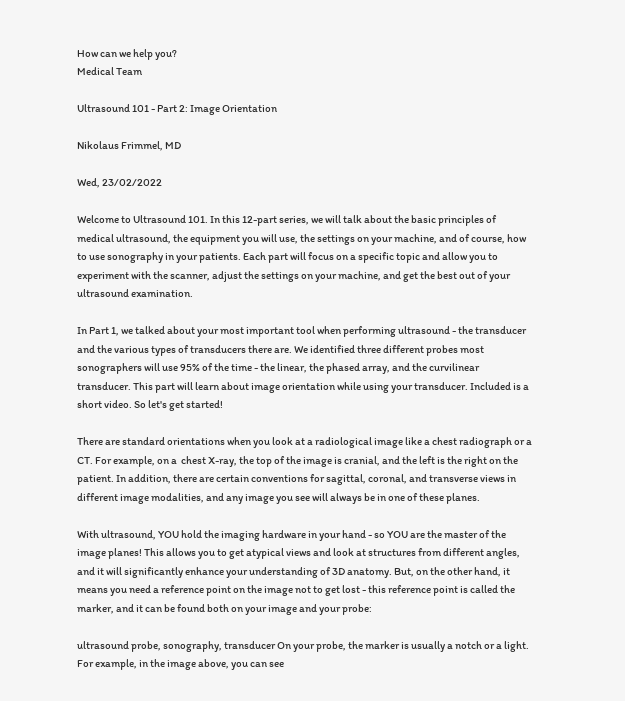How can we help you?
Medical Team

Ultrasound 101 - Part 2: Image Orientation

Nikolaus Frimmel, MD

Wed, 23/02/2022

Welcome to Ultrasound 101. In this 12-part series, we will talk about the basic principles of medical ultrasound, the equipment you will use, the settings on your machine, and of course, how to use sonography in your patients. Each part will focus on a specific topic and allow you to experiment with the scanner, adjust the settings on your machine, and get the best out of your ultrasound examination.

In Part 1, we talked about your most important tool when performing ultrasound - the transducer and the various types of transducers there are. We identified three different probes most sonographers will use 95% of the time - the linear, the phased array, and the curvilinear transducer. This part will learn about image orientation while using your transducer. Included is a  short video. So let's get started!

There are standard orientations when you look at a radiological image like a chest radiograph or a CT. For example, on a  chest X-ray, the top of the image is cranial, and the left is the right on the patient. In addition, there are certain conventions for sagittal, coronal, and transverse views in different image modalities, and any image you see will always be in one of these planes.

With ultrasound, YOU hold the imaging hardware in your hand - so YOU are the master of the image planes! This allows you to get atypical views and look at structures from different angles, and it will significantly enhance your understanding of 3D anatomy. But, on the other hand, it means you need a reference point on the image not to get lost - this reference point is called the marker, and it can be found both on your image and your probe:

ultrasound probe, sonography, transducer On your probe, the marker is usually a notch or a light. For example, in the image above, you can see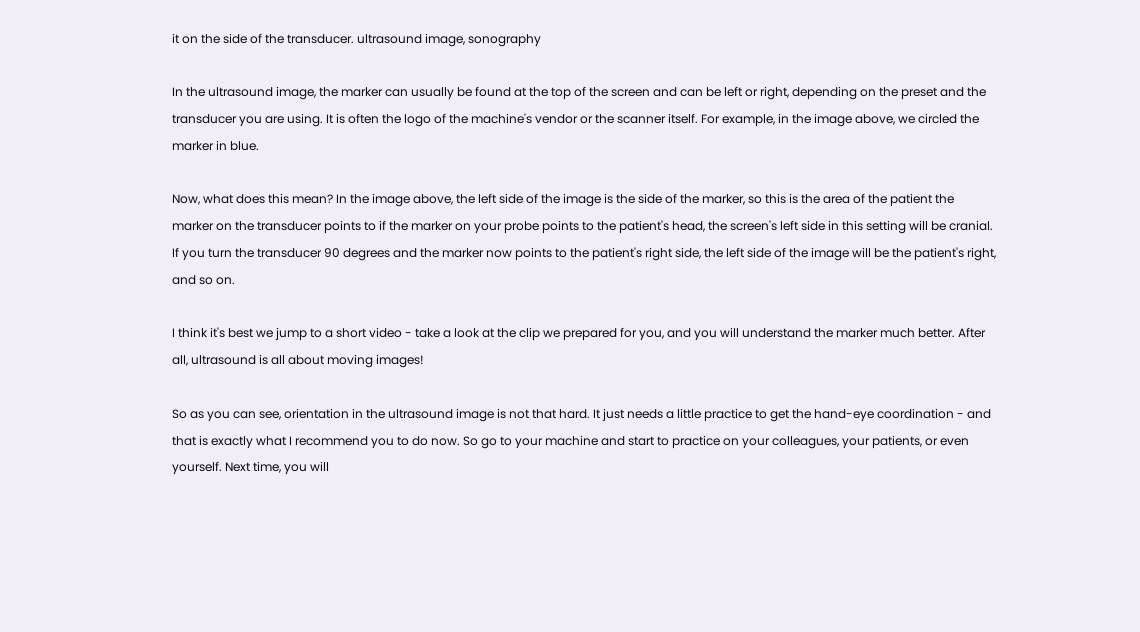it on the side of the transducer. ultrasound image, sonography

In the ultrasound image, the marker can usually be found at the top of the screen and can be left or right, depending on the preset and the transducer you are using. It is often the logo of the machine's vendor or the scanner itself. For example, in the image above, we circled the marker in blue.

Now, what does this mean? In the image above, the left side of the image is the side of the marker, so this is the area of the patient the marker on the transducer points to if the marker on your probe points to the patient's head, the screen's left side in this setting will be cranial. If you turn the transducer 90 degrees and the marker now points to the patient's right side, the left side of the image will be the patient's right, and so on.

I think it's best we jump to a short video - take a look at the clip we prepared for you, and you will understand the marker much better. After all, ultrasound is all about moving images!

So as you can see, orientation in the ultrasound image is not that hard. It just needs a little practice to get the hand-eye coordination - and that is exactly what I recommend you to do now. So go to your machine and start to practice on your colleagues, your patients, or even yourself. Next time, you will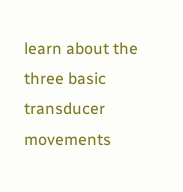learn about the three basic transducer movements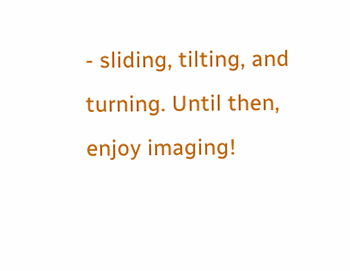- sliding, tilting, and turning. Until then, enjoy imaging!